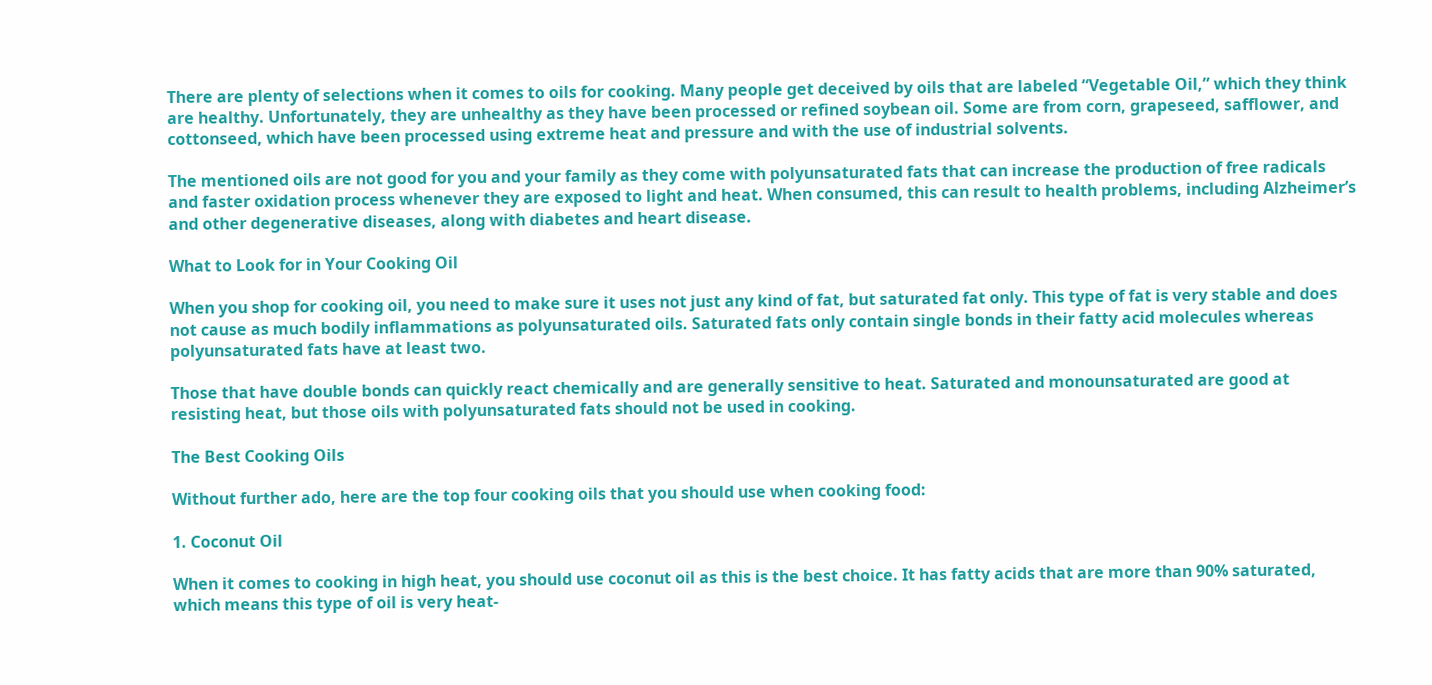There are plenty of selections when it comes to oils for cooking. Many people get deceived by oils that are labeled “Vegetable Oil,” which they think are healthy. Unfortunately, they are unhealthy as they have been processed or refined soybean oil. Some are from corn, grapeseed, safflower, and cottonseed, which have been processed using extreme heat and pressure and with the use of industrial solvents.

The mentioned oils are not good for you and your family as they come with polyunsaturated fats that can increase the production of free radicals and faster oxidation process whenever they are exposed to light and heat. When consumed, this can result to health problems, including Alzheimer’s and other degenerative diseases, along with diabetes and heart disease.

What to Look for in Your Cooking Oil

When you shop for cooking oil, you need to make sure it uses not just any kind of fat, but saturated fat only. This type of fat is very stable and does not cause as much bodily inflammations as polyunsaturated oils. Saturated fats only contain single bonds in their fatty acid molecules whereas polyunsaturated fats have at least two.

Those that have double bonds can quickly react chemically and are generally sensitive to heat. Saturated and monounsaturated are good at resisting heat, but those oils with polyunsaturated fats should not be used in cooking.

The Best Cooking Oils

Without further ado, here are the top four cooking oils that you should use when cooking food:

1. Coconut Oil

When it comes to cooking in high heat, you should use coconut oil as this is the best choice. It has fatty acids that are more than 90% saturated, which means this type of oil is very heat-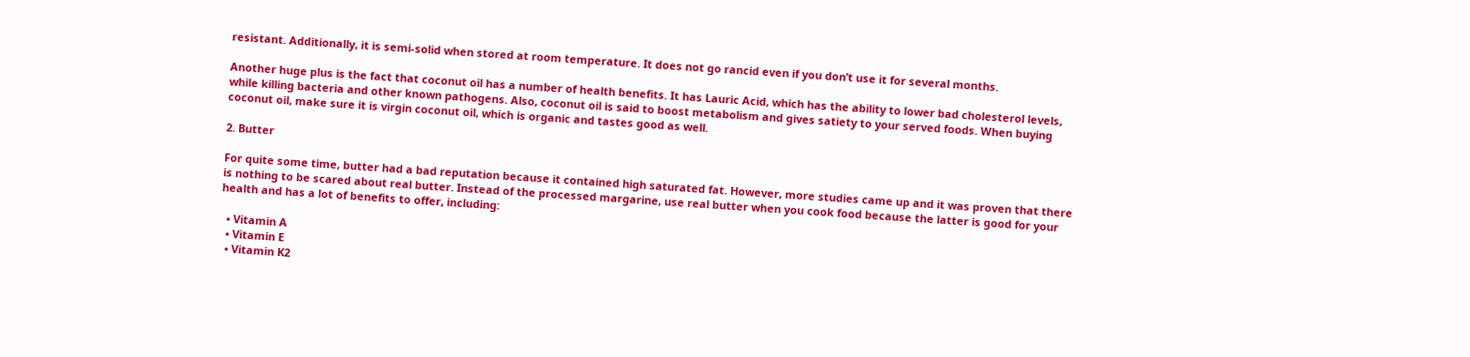resistant. Additionally, it is semi-solid when stored at room temperature. It does not go rancid even if you don’t use it for several months.

Another huge plus is the fact that coconut oil has a number of health benefits. It has Lauric Acid, which has the ability to lower bad cholesterol levels, while killing bacteria and other known pathogens. Also, coconut oil is said to boost metabolism and gives satiety to your served foods. When buying coconut oil, make sure it is virgin coconut oil, which is organic and tastes good as well.

2. Butter

For quite some time, butter had a bad reputation because it contained high saturated fat. However, more studies came up and it was proven that there is nothing to be scared about real butter. Instead of the processed margarine, use real butter when you cook food because the latter is good for your health and has a lot of benefits to offer, including:

  • Vitamin A
  • Vitamin E
  • Vitamin K2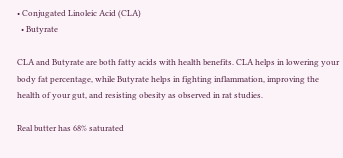• Conjugated Linoleic Acid (CLA)
  • Butyrate

CLA and Butyrate are both fatty acids with health benefits. CLA helps in lowering your body fat percentage, while Butyrate helps in fighting inflammation, improving the health of your gut, and resisting obesity as observed in rat studies.

Real butter has 68% saturated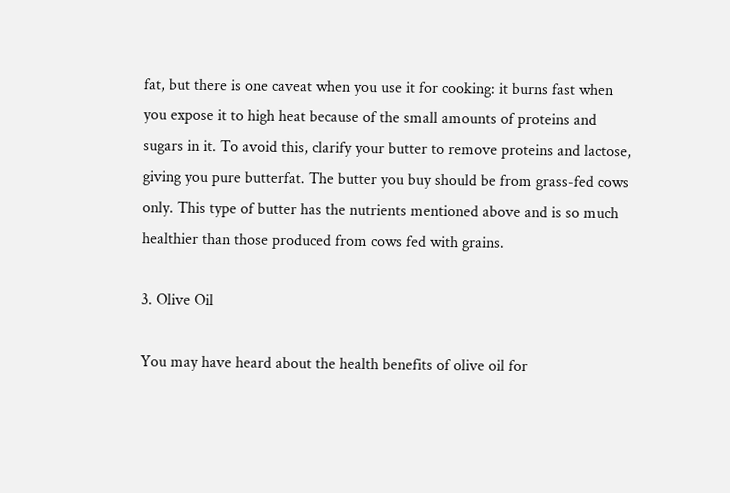fat, but there is one caveat when you use it for cooking: it burns fast when you expose it to high heat because of the small amounts of proteins and sugars in it. To avoid this, clarify your butter to remove proteins and lactose, giving you pure butterfat. The butter you buy should be from grass-fed cows only. This type of butter has the nutrients mentioned above and is so much healthier than those produced from cows fed with grains.

3. Olive Oil

You may have heard about the health benefits of olive oil for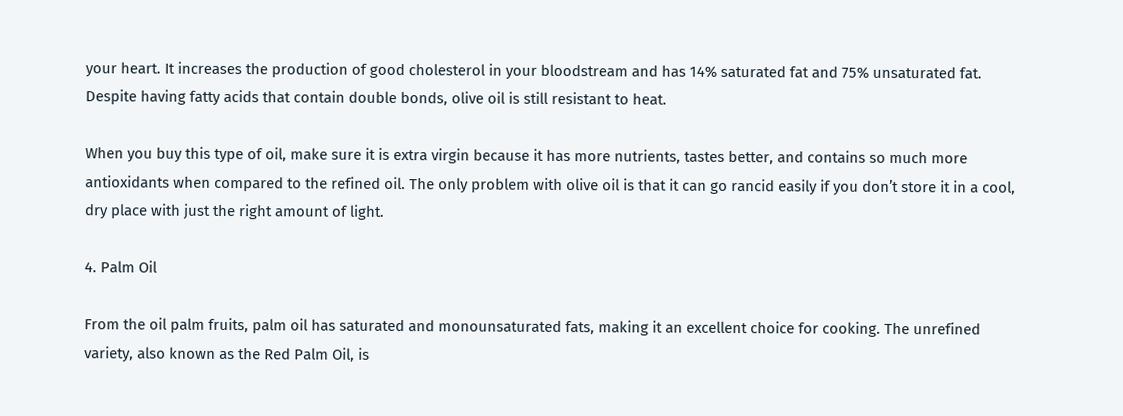your heart. It increases the production of good cholesterol in your bloodstream and has 14% saturated fat and 75% unsaturated fat. Despite having fatty acids that contain double bonds, olive oil is still resistant to heat.

When you buy this type of oil, make sure it is extra virgin because it has more nutrients, tastes better, and contains so much more antioxidants when compared to the refined oil. The only problem with olive oil is that it can go rancid easily if you don’t store it in a cool, dry place with just the right amount of light.

4. Palm Oil

From the oil palm fruits, palm oil has saturated and monounsaturated fats, making it an excellent choice for cooking. The unrefined variety, also known as the Red Palm Oil, is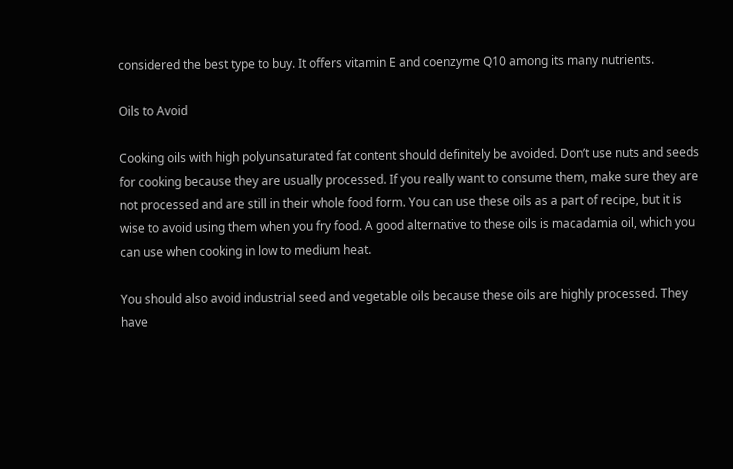considered the best type to buy. It offers vitamin E and coenzyme Q10 among its many nutrients.

Oils to Avoid

Cooking oils with high polyunsaturated fat content should definitely be avoided. Don’t use nuts and seeds for cooking because they are usually processed. If you really want to consume them, make sure they are not processed and are still in their whole food form. You can use these oils as a part of recipe, but it is wise to avoid using them when you fry food. A good alternative to these oils is macadamia oil, which you can use when cooking in low to medium heat.

You should also avoid industrial seed and vegetable oils because these oils are highly processed. They have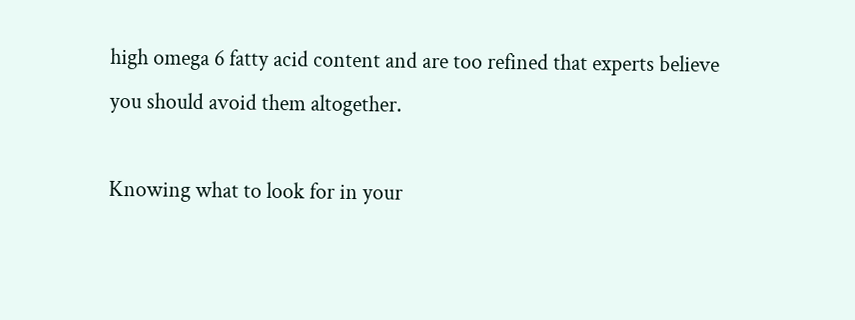high omega 6 fatty acid content and are too refined that experts believe you should avoid them altogether.

Knowing what to look for in your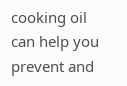cooking oil can help you prevent and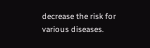decrease the risk for various diseases.